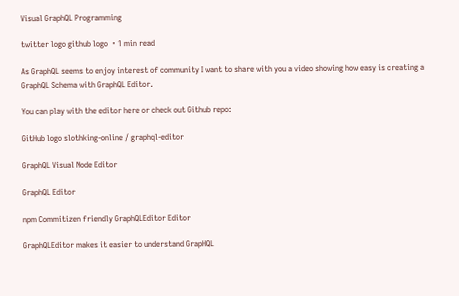Visual GraphQL Programming

twitter logo github logo ・1 min read

As GraphQL seems to enjoy interest of community I want to share with you a video showing how easy is creating a GraphQL Schema with GraphQL Editor.

You can play with the editor here or check out Github repo:

GitHub logo slothking-online / graphql-editor

GraphQL Visual Node Editor

GraphQL Editor

npm Commitizen friendly GraphQLEditor Editor

GraphQLEditor makes it easier to understand GrapHQL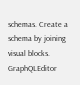schemas. Create a schema by joining visual blocks. GraphQLEditor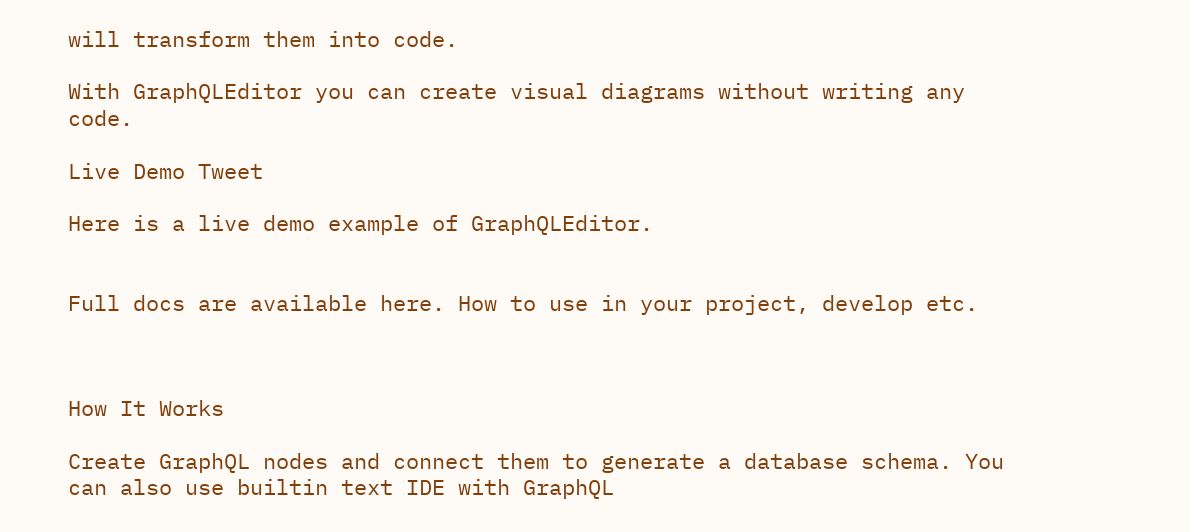will transform them into code.

With GraphQLEditor you can create visual diagrams without writing any code.

Live Demo Tweet

Here is a live demo example of GraphQLEditor.


Full docs are available here. How to use in your project, develop etc.



How It Works

Create GraphQL nodes and connect them to generate a database schema. You can also use builtin text IDE with GraphQL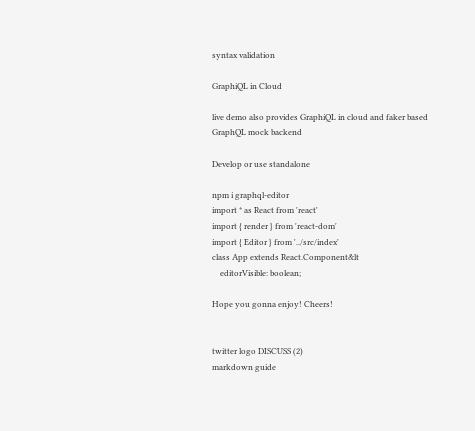syntax validation

GraphiQL in Cloud

live demo also provides GraphiQL in cloud and faker based GraphQL mock backend

Develop or use standalone

npm i graphql-editor
import * as React from 'react'
import { render } from 'react-dom'
import { Editor } from '../src/index'
class App extends React.Component&lt
    editorVisible: boolean;

Hope you gonna enjoy! Cheers!


twitter logo DISCUSS (2)
markdown guide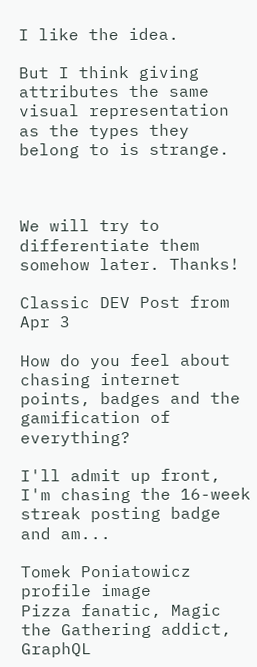I like the idea.

But I think giving attributes the same visual representation as the types they belong to is strange.



We will try to differentiate them somehow later. Thanks!

Classic DEV Post from Apr 3

How do you feel about chasing internet points, badges and the gamification of everything?

I'll admit up front, I'm chasing the 16-week streak posting badge and am...

Tomek Poniatowicz profile image
Pizza fanatic, Magic the Gathering addict, GraphQL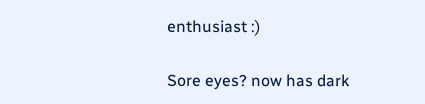enthusiast :)

Sore eyes? now has dark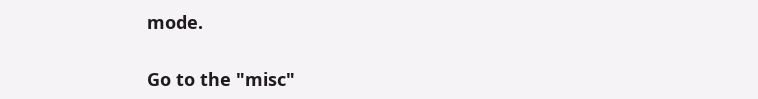mode.

Go to the "misc"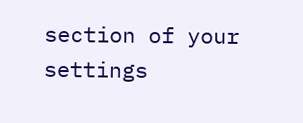section of your settings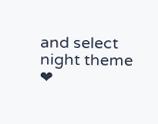and select night theme ❤